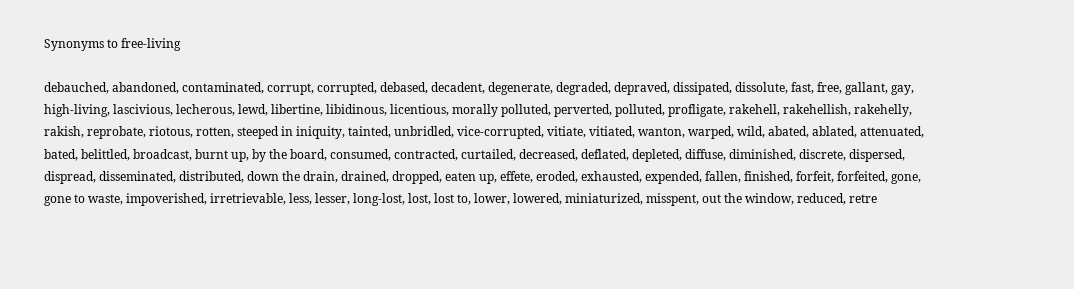Synonyms to free-living

debauched, abandoned, contaminated, corrupt, corrupted, debased, decadent, degenerate, degraded, depraved, dissipated, dissolute, fast, free, gallant, gay, high-living, lascivious, lecherous, lewd, libertine, libidinous, licentious, morally polluted, perverted, polluted, profligate, rakehell, rakehellish, rakehelly, rakish, reprobate, riotous, rotten, steeped in iniquity, tainted, unbridled, vice-corrupted, vitiate, vitiated, wanton, warped, wild, abated, ablated, attenuated, bated, belittled, broadcast, burnt up, by the board, consumed, contracted, curtailed, decreased, deflated, depleted, diffuse, diminished, discrete, dispersed, dispread, disseminated, distributed, down the drain, drained, dropped, eaten up, effete, eroded, exhausted, expended, fallen, finished, forfeit, forfeited, gone, gone to waste, impoverished, irretrievable, less, lesser, long-lost, lost, lost to, lower, lowered, miniaturized, misspent, out the window, reduced, retre